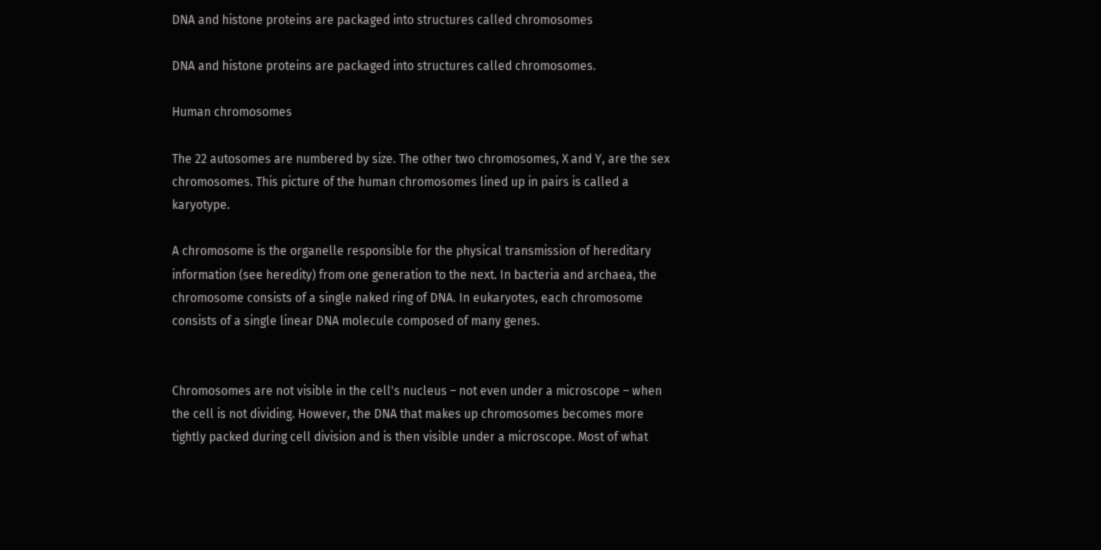DNA and histone proteins are packaged into structures called chromosomes

DNA and histone proteins are packaged into structures called chromosomes.

Human chromosomes

The 22 autosomes are numbered by size. The other two chromosomes, X and Y, are the sex chromosomes. This picture of the human chromosomes lined up in pairs is called a karyotype.

A chromosome is the organelle responsible for the physical transmission of hereditary information (see heredity) from one generation to the next. In bacteria and archaea, the chromosome consists of a single naked ring of DNA. In eukaryotes, each chromosome consists of a single linear DNA molecule composed of many genes.


Chromosomes are not visible in the cell's nucleus – not even under a microscope – when the cell is not dividing. However, the DNA that makes up chromosomes becomes more tightly packed during cell division and is then visible under a microscope. Most of what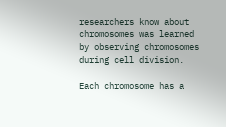researchers know about chromosomes was learned by observing chromosomes during cell division.

Each chromosome has a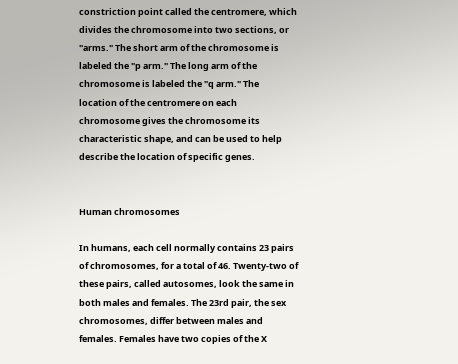constriction point called the centromere, which divides the chromosome into two sections, or "arms." The short arm of the chromosome is labeled the "p arm." The long arm of the chromosome is labeled the "q arm." The location of the centromere on each chromosome gives the chromosome its characteristic shape, and can be used to help describe the location of specific genes.


Human chromosomes

In humans, each cell normally contains 23 pairs of chromosomes, for a total of 46. Twenty-two of these pairs, called autosomes, look the same in both males and females. The 23rd pair, the sex chromosomes, differ between males and females. Females have two copies of the X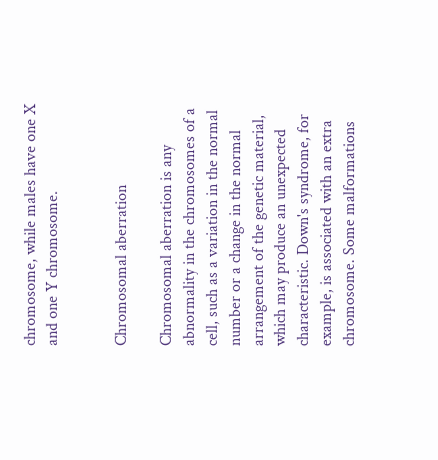chromosome, while males have one X and one Y chromosome.


Chromosomal aberration

Chromosomal aberration is any abnormality in the chromosomes of a cell, such as a variation in the normal number or a change in the normal arrangement of the genetic material, which may produce an unexpected characteristic. Down's syndrome, for example, is associated with an extra chromosome. Some malformations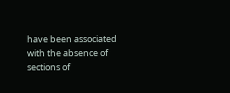have been associated with the absence of sections of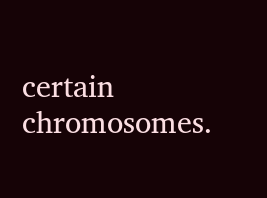certain chromosomes.